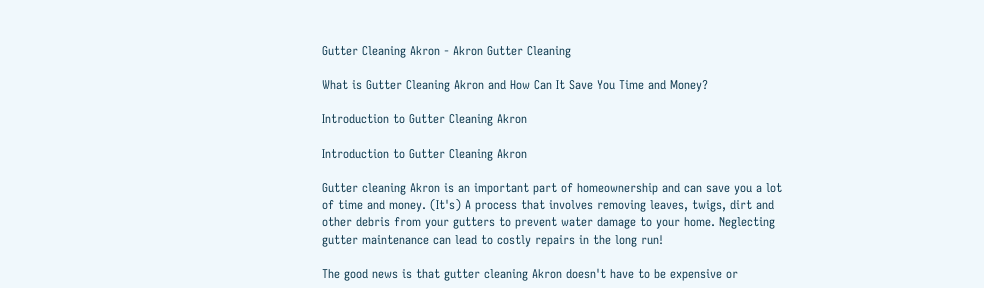Gutter Cleaning Akron - Akron Gutter Cleaning

What is Gutter Cleaning Akron and How Can It Save You Time and Money?

Introduction to Gutter Cleaning Akron

Introduction to Gutter Cleaning Akron

Gutter cleaning Akron is an important part of homeownership and can save you a lot of time and money. (It's) A process that involves removing leaves, twigs, dirt and other debris from your gutters to prevent water damage to your home. Neglecting gutter maintenance can lead to costly repairs in the long run!

The good news is that gutter cleaning Akron doesn't have to be expensive or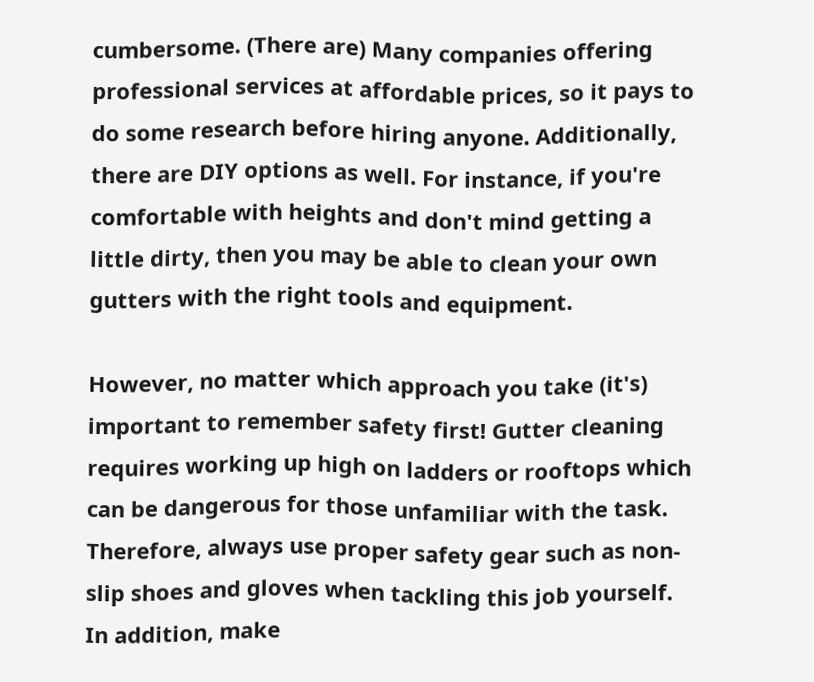cumbersome. (There are) Many companies offering professional services at affordable prices, so it pays to do some research before hiring anyone. Additionally, there are DIY options as well. For instance, if you're comfortable with heights and don't mind getting a little dirty, then you may be able to clean your own gutters with the right tools and equipment.

However, no matter which approach you take (it's) important to remember safety first! Gutter cleaning requires working up high on ladders or rooftops which can be dangerous for those unfamiliar with the task. Therefore, always use proper safety gear such as non-slip shoes and gloves when tackling this job yourself. In addition, make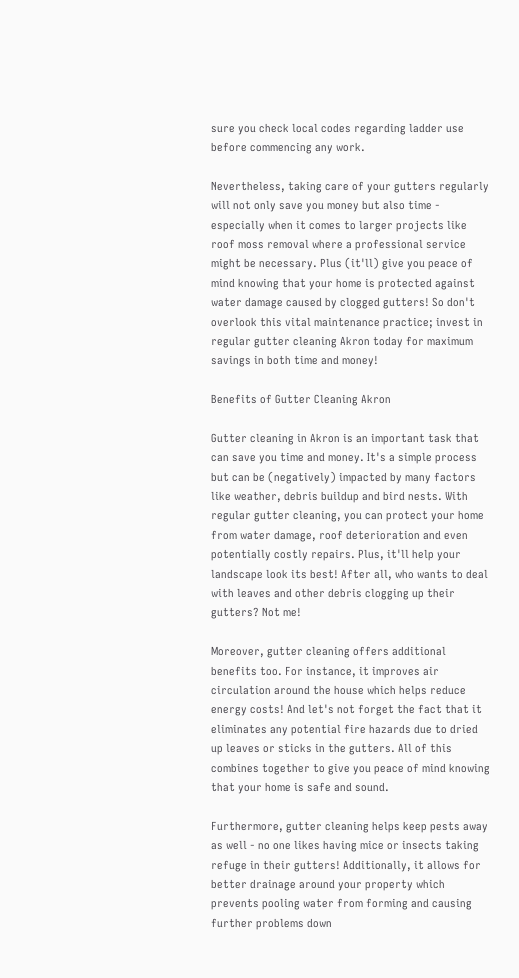sure you check local codes regarding ladder use before commencing any work.

Nevertheless, taking care of your gutters regularly will not only save you money but also time - especially when it comes to larger projects like roof moss removal where a professional service might be necessary. Plus (it'll) give you peace of mind knowing that your home is protected against water damage caused by clogged gutters! So don't overlook this vital maintenance practice; invest in regular gutter cleaning Akron today for maximum savings in both time and money!

Benefits of Gutter Cleaning Akron

Gutter cleaning in Akron is an important task that can save you time and money. It's a simple process but can be (negatively) impacted by many factors like weather, debris buildup and bird nests. With regular gutter cleaning, you can protect your home from water damage, roof deterioration and even potentially costly repairs. Plus, it'll help your landscape look its best! After all, who wants to deal with leaves and other debris clogging up their gutters? Not me!

Moreover, gutter cleaning offers additional benefits too. For instance, it improves air circulation around the house which helps reduce energy costs! And let's not forget the fact that it eliminates any potential fire hazards due to dried up leaves or sticks in the gutters. All of this combines together to give you peace of mind knowing that your home is safe and sound.

Furthermore, gutter cleaning helps keep pests away as well - no one likes having mice or insects taking refuge in their gutters! Additionally, it allows for better drainage around your property which prevents pooling water from forming and causing further problems down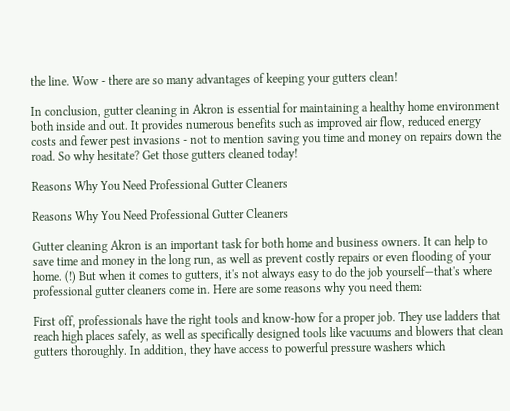the line. Wow - there are so many advantages of keeping your gutters clean!

In conclusion, gutter cleaning in Akron is essential for maintaining a healthy home environment both inside and out. It provides numerous benefits such as improved air flow, reduced energy costs and fewer pest invasions - not to mention saving you time and money on repairs down the road. So why hesitate? Get those gutters cleaned today!

Reasons Why You Need Professional Gutter Cleaners

Reasons Why You Need Professional Gutter Cleaners

Gutter cleaning Akron is an important task for both home and business owners. It can help to save time and money in the long run, as well as prevent costly repairs or even flooding of your home. (!) But when it comes to gutters, it's not always easy to do the job yourself—that's where professional gutter cleaners come in. Here are some reasons why you need them:

First off, professionals have the right tools and know-how for a proper job. They use ladders that reach high places safely, as well as specifically designed tools like vacuums and blowers that clean gutters thoroughly. In addition, they have access to powerful pressure washers which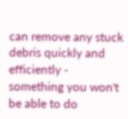can remove any stuck debris quickly and efficiently - something you won't be able to do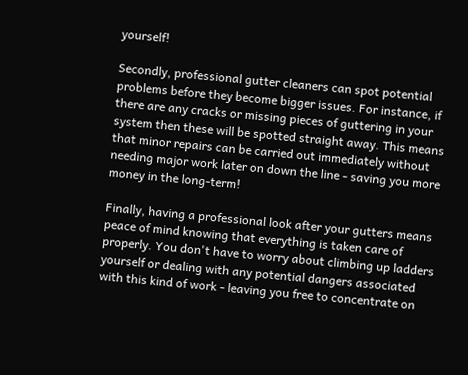yourself!

Secondly, professional gutter cleaners can spot potential problems before they become bigger issues. For instance, if there are any cracks or missing pieces of guttering in your system then these will be spotted straight away. This means that minor repairs can be carried out immediately without needing major work later on down the line - saving you more money in the long-term!

Finally, having a professional look after your gutters means peace of mind knowing that everything is taken care of properly. You don't have to worry about climbing up ladders yourself or dealing with any potential dangers associated with this kind of work - leaving you free to concentrate on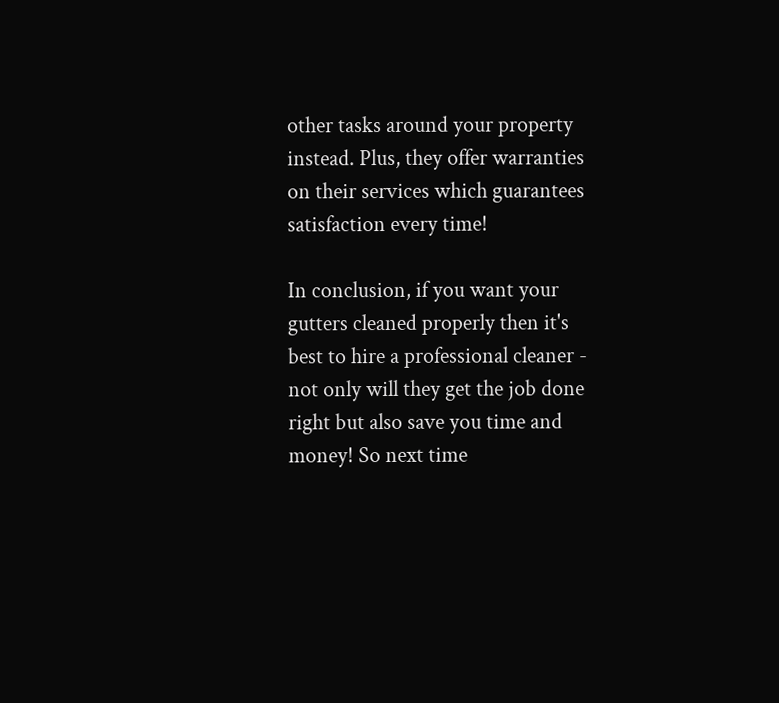other tasks around your property instead. Plus, they offer warranties on their services which guarantees satisfaction every time!

In conclusion, if you want your gutters cleaned properly then it's best to hire a professional cleaner - not only will they get the job done right but also save you time and money! So next time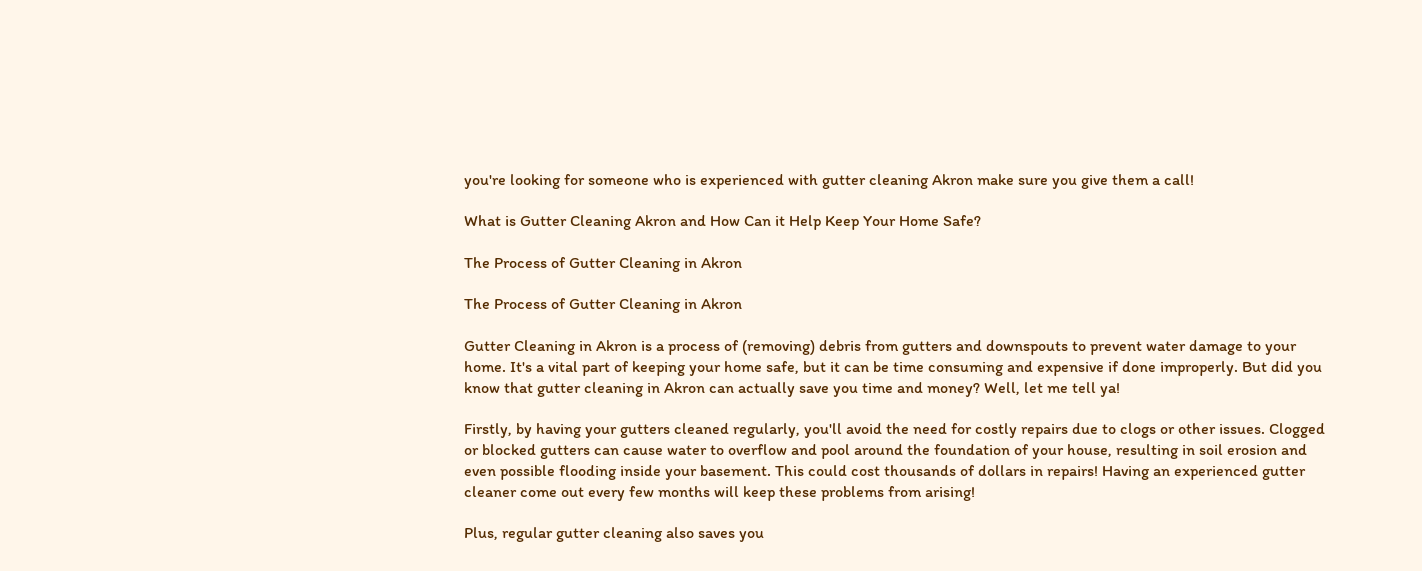you're looking for someone who is experienced with gutter cleaning Akron make sure you give them a call!

What is Gutter Cleaning Akron and How Can it Help Keep Your Home Safe?

The Process of Gutter Cleaning in Akron

The Process of Gutter Cleaning in Akron

Gutter Cleaning in Akron is a process of (removing) debris from gutters and downspouts to prevent water damage to your home. It's a vital part of keeping your home safe, but it can be time consuming and expensive if done improperly. But did you know that gutter cleaning in Akron can actually save you time and money? Well, let me tell ya!

Firstly, by having your gutters cleaned regularly, you'll avoid the need for costly repairs due to clogs or other issues. Clogged or blocked gutters can cause water to overflow and pool around the foundation of your house, resulting in soil erosion and even possible flooding inside your basement. This could cost thousands of dollars in repairs! Having an experienced gutter cleaner come out every few months will keep these problems from arising!

Plus, regular gutter cleaning also saves you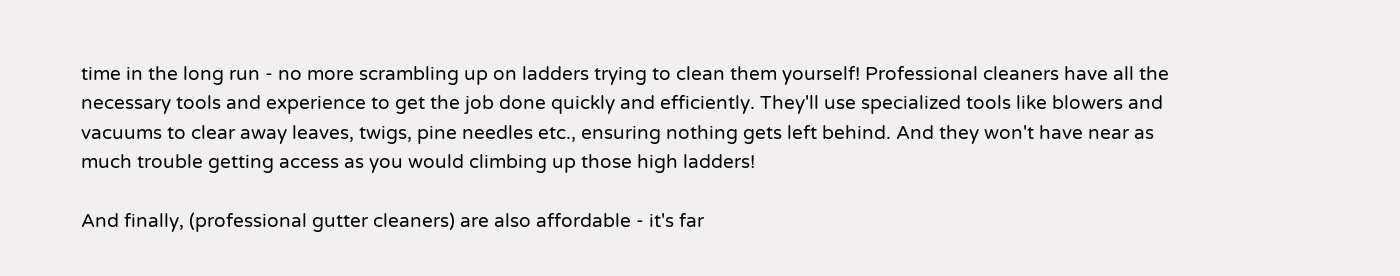time in the long run - no more scrambling up on ladders trying to clean them yourself! Professional cleaners have all the necessary tools and experience to get the job done quickly and efficiently. They'll use specialized tools like blowers and vacuums to clear away leaves, twigs, pine needles etc., ensuring nothing gets left behind. And they won't have near as much trouble getting access as you would climbing up those high ladders!

And finally, (professional gutter cleaners) are also affordable - it's far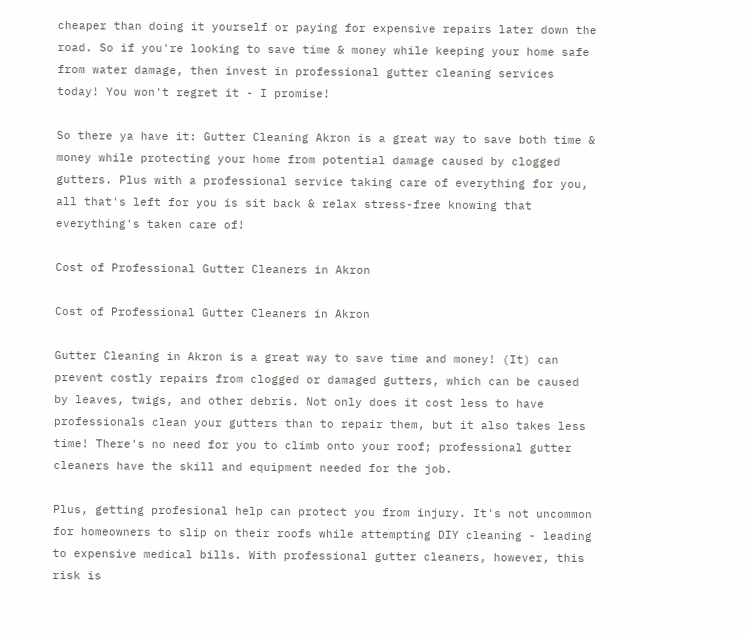cheaper than doing it yourself or paying for expensive repairs later down the road. So if you're looking to save time & money while keeping your home safe from water damage, then invest in professional gutter cleaning services today! You won't regret it - I promise!

So there ya have it: Gutter Cleaning Akron is a great way to save both time & money while protecting your home from potential damage caused by clogged gutters. Plus with a professional service taking care of everything for you, all that's left for you is sit back & relax stress-free knowing that everything's taken care of!

Cost of Professional Gutter Cleaners in Akron

Cost of Professional Gutter Cleaners in Akron

Gutter Cleaning in Akron is a great way to save time and money! (It) can prevent costly repairs from clogged or damaged gutters, which can be caused by leaves, twigs, and other debris. Not only does it cost less to have professionals clean your gutters than to repair them, but it also takes less time! There's no need for you to climb onto your roof; professional gutter cleaners have the skill and equipment needed for the job.

Plus, getting profesional help can protect you from injury. It's not uncommon for homeowners to slip on their roofs while attempting DIY cleaning - leading to expensive medical bills. With professional gutter cleaners, however, this risk is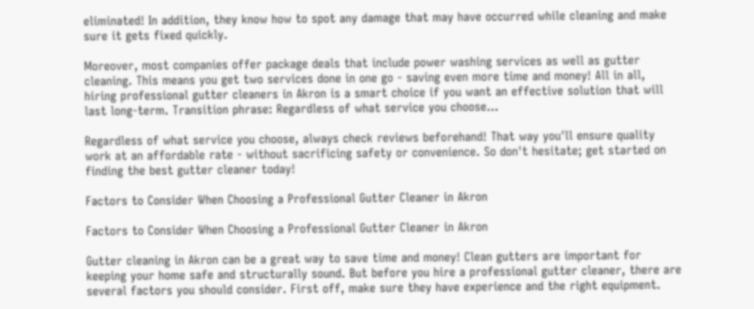eliminated! In addition, they know how to spot any damage that may have occurred while cleaning and make sure it gets fixed quickly.

Moreover, most companies offer package deals that include power washing services as well as gutter cleaning. This means you get two services done in one go - saving even more time and money! All in all, hiring professional gutter cleaners in Akron is a smart choice if you want an effective solution that will last long-term. Transition phrase: Regardless of what service you choose...

Regardless of what service you choose, always check reviews beforehand! That way you'll ensure quality work at an affordable rate - without sacrificing safety or convenience. So don't hesitate; get started on finding the best gutter cleaner today!

Factors to Consider When Choosing a Professional Gutter Cleaner in Akron

Factors to Consider When Choosing a Professional Gutter Cleaner in Akron

Gutter cleaning in Akron can be a great way to save time and money! Clean gutters are important for keeping your home safe and structurally sound. But before you hire a professional gutter cleaner, there are several factors you should consider. First off, make sure they have experience and the right equipment.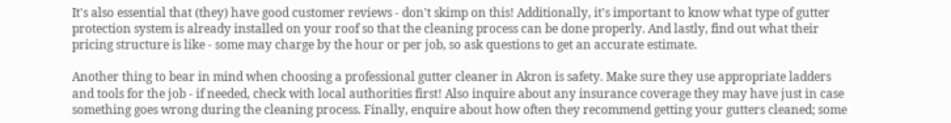It's also essential that (they) have good customer reviews - don't skimp on this! Additionally, it's important to know what type of gutter protection system is already installed on your roof so that the cleaning process can be done properly. And lastly, find out what their pricing structure is like - some may charge by the hour or per job, so ask questions to get an accurate estimate.

Another thing to bear in mind when choosing a professional gutter cleaner in Akron is safety. Make sure they use appropriate ladders and tools for the job - if needed, check with local authorities first! Also inquire about any insurance coverage they may have just in case something goes wrong during the cleaning process. Finally, enquire about how often they recommend getting your gutters cleaned; some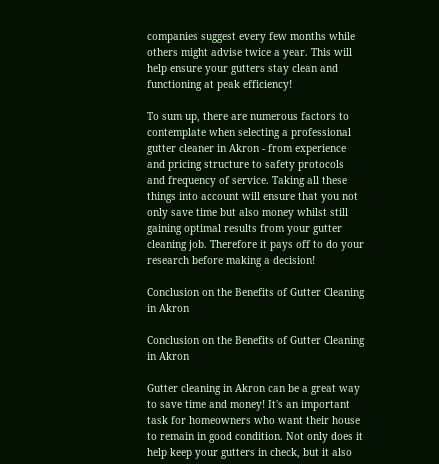companies suggest every few months while others might advise twice a year. This will help ensure your gutters stay clean and functioning at peak efficiency!

To sum up, there are numerous factors to contemplate when selecting a professional gutter cleaner in Akron - from experience and pricing structure to safety protocols and frequency of service. Taking all these things into account will ensure that you not only save time but also money whilst still gaining optimal results from your gutter cleaning job. Therefore it pays off to do your research before making a decision!

Conclusion on the Benefits of Gutter Cleaning in Akron

Conclusion on the Benefits of Gutter Cleaning in Akron

Gutter cleaning in Akron can be a great way to save time and money! It's an important task for homeowners who want their house to remain in good condition. Not only does it help keep your gutters in check, but it also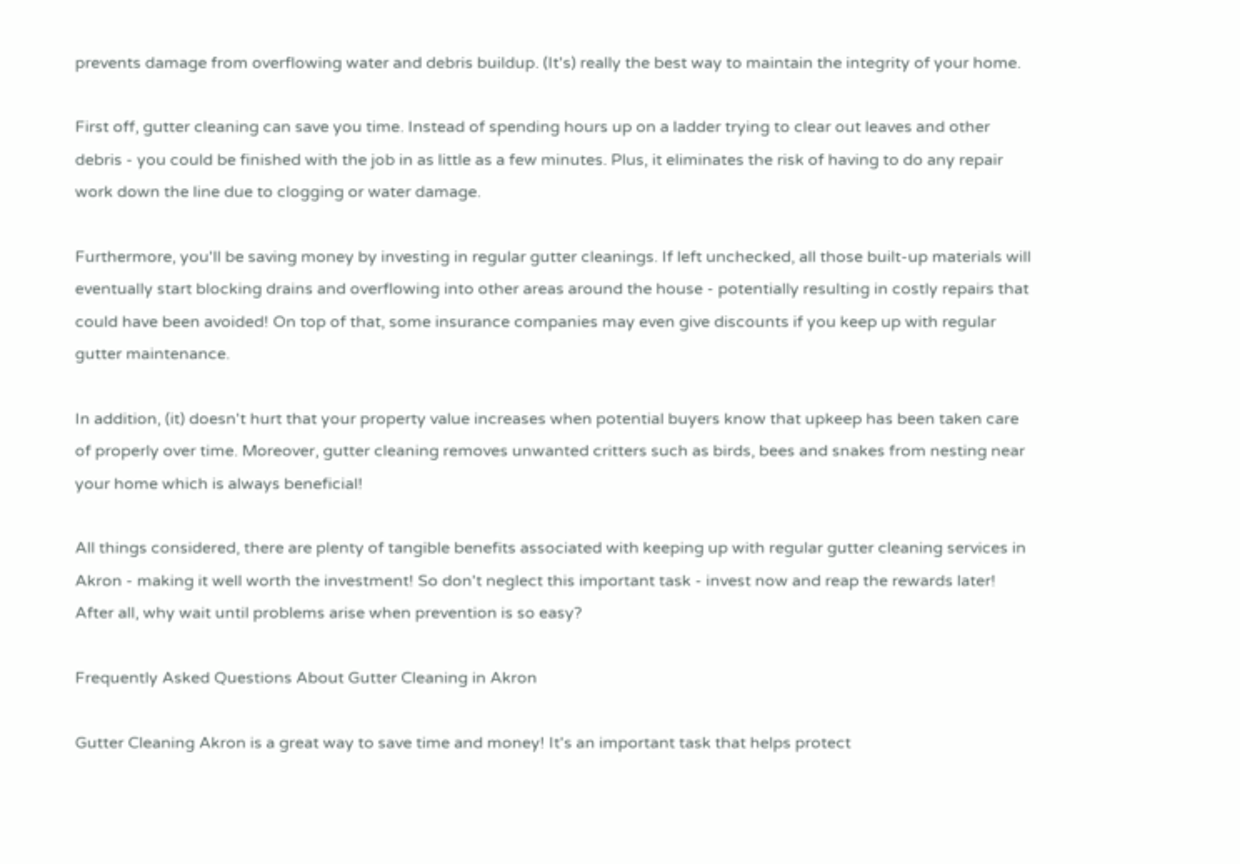prevents damage from overflowing water and debris buildup. (It's) really the best way to maintain the integrity of your home.

First off, gutter cleaning can save you time. Instead of spending hours up on a ladder trying to clear out leaves and other debris - you could be finished with the job in as little as a few minutes. Plus, it eliminates the risk of having to do any repair work down the line due to clogging or water damage.

Furthermore, you'll be saving money by investing in regular gutter cleanings. If left unchecked, all those built-up materials will eventually start blocking drains and overflowing into other areas around the house - potentially resulting in costly repairs that could have been avoided! On top of that, some insurance companies may even give discounts if you keep up with regular gutter maintenance.

In addition, (it) doesn't hurt that your property value increases when potential buyers know that upkeep has been taken care of properly over time. Moreover, gutter cleaning removes unwanted critters such as birds, bees and snakes from nesting near your home which is always beneficial!

All things considered, there are plenty of tangible benefits associated with keeping up with regular gutter cleaning services in Akron - making it well worth the investment! So don't neglect this important task - invest now and reap the rewards later! After all, why wait until problems arise when prevention is so easy?

Frequently Asked Questions About Gutter Cleaning in Akron

Gutter Cleaning Akron is a great way to save time and money! It's an important task that helps protect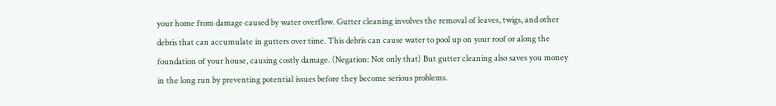your home from damage caused by water overflow. Gutter cleaning involves the removal of leaves, twigs, and other debris that can accumulate in gutters over time. This debris can cause water to pool up on your roof or along the foundation of your house, causing costly damage. (Negation: Not only that) But gutter cleaning also saves you money in the long run by preventing potential issues before they become serious problems.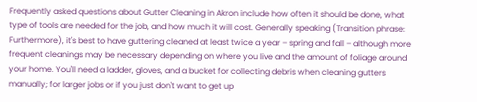Frequently asked questions about Gutter Cleaning in Akron include how often it should be done, what type of tools are needed for the job, and how much it will cost. Generally speaking (Transition phrase: Furthermore), it's best to have guttering cleaned at least twice a year – spring and fall – although more frequent cleanings may be necessary depending on where you live and the amount of foliage around your home. You'll need a ladder, gloves, and a bucket for collecting debris when cleaning gutters manually; for larger jobs or if you just don't want to get up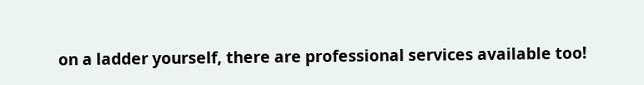on a ladder yourself, there are professional services available too!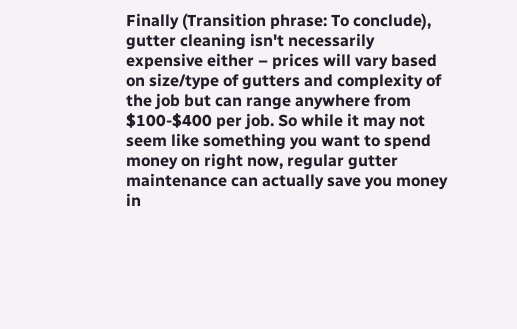Finally (Transition phrase: To conclude), gutter cleaning isn't necessarily expensive either – prices will vary based on size/type of gutters and complexity of the job but can range anywhere from $100-$400 per job. So while it may not seem like something you want to spend money on right now, regular gutter maintenance can actually save you money in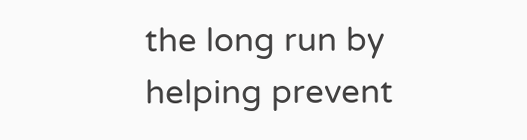the long run by helping prevent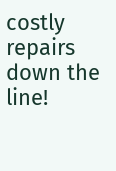costly repairs down the line!